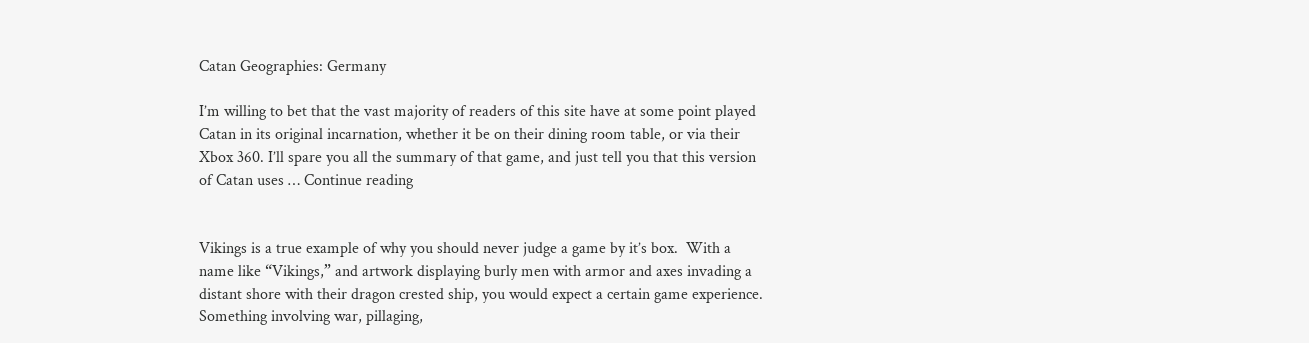Catan Geographies: Germany

I’m willing to bet that the vast majority of readers of this site have at some point played Catan in its original incarnation, whether it be on their dining room table, or via their Xbox 360. I’ll spare you all the summary of that game, and just tell you that this version of Catan uses … Continue reading


Vikings is a true example of why you should never judge a game by it’s box.  With a name like “Vikings,” and artwork displaying burly men with armor and axes invading a distant shore with their dragon crested ship, you would expect a certain game experience.  Something involving war, pillaging,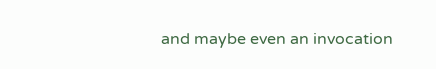and maybe even an invocation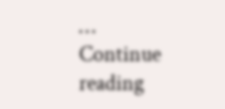… Continue reading